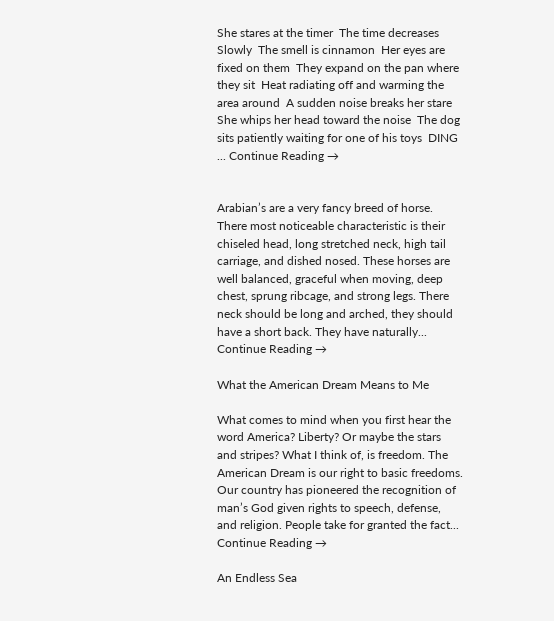She stares at the timer  The time decreases  Slowly  The smell is cinnamon  Her eyes are fixed on them  They expand on the pan where they sit  Heat radiating off and warming the area around  A sudden noise breaks her stare  She whips her head toward the noise  The dog sits patiently waiting for one of his toys  DING ... Continue Reading →


Arabian’s are a very fancy breed of horse. There most noticeable characteristic is their chiseled head, long stretched neck, high tail carriage, and dished nosed. These horses are well balanced, graceful when moving, deep chest, sprung ribcage, and strong legs. There neck should be long and arched, they should have a short back. They have naturally... Continue Reading →

What the American Dream Means to Me

What comes to mind when you first hear the word America? Liberty? Or maybe the stars and stripes? What I think of, is freedom. The American Dream is our right to basic freedoms. Our country has pioneered the recognition of man’s God given rights to speech, defense, and religion. People take for granted the fact... Continue Reading →

An Endless Sea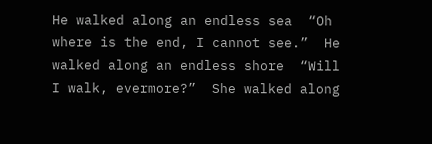He walked along an endless sea  “Oh where is the end, I cannot see.”  He walked along an endless shore  “Will I walk, evermore?”  She walked along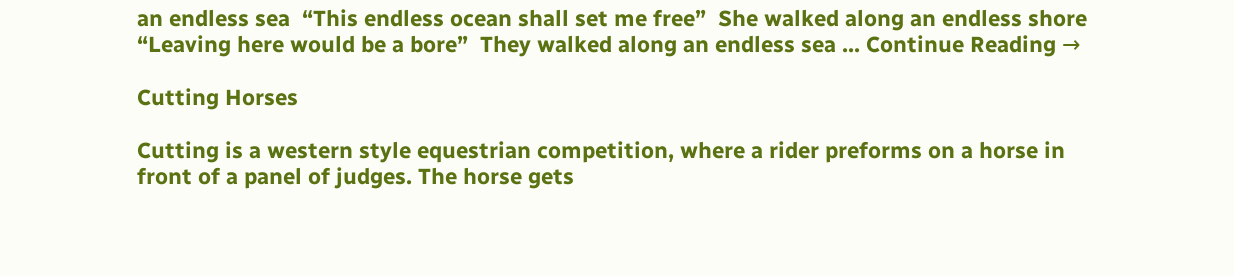an endless sea  “This endless ocean shall set me free”  She walked along an endless shore  “Leaving here would be a bore”  They walked along an endless sea ... Continue Reading →

Cutting Horses

Cutting is a western style equestrian competition, where a rider preforms on a horse in front of a panel of judges. The horse gets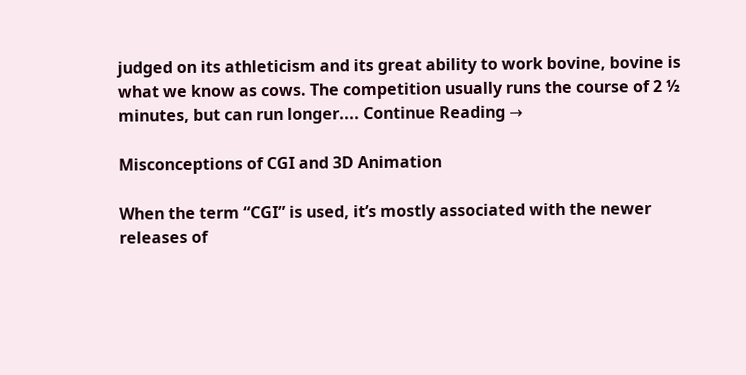judged on its athleticism and its great ability to work bovine, bovine is what we know as cows. The competition usually runs the course of 2 ½ minutes, but can run longer.... Continue Reading →

Misconceptions of CGI and 3D Animation

When the term “CGI” is used, it’s mostly associated with the newer releases of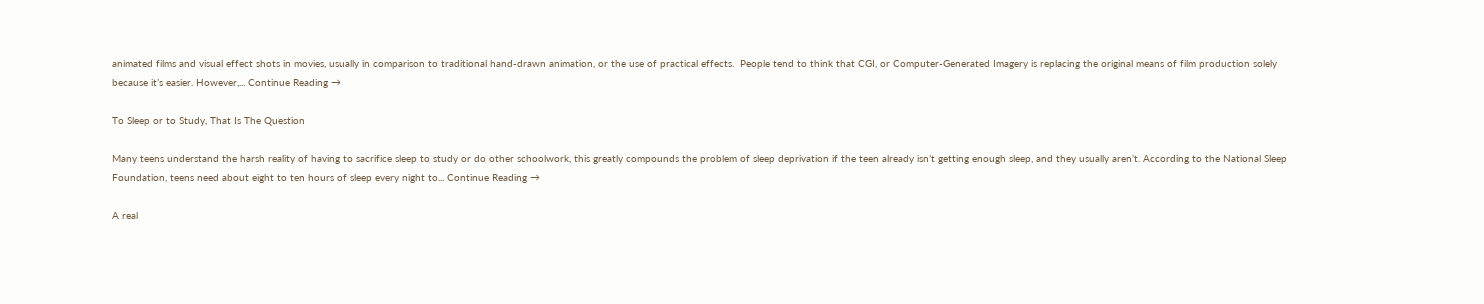animated films and visual effect shots in movies, usually in comparison to traditional hand-drawn animation, or the use of practical effects.  People tend to think that CGI, or Computer-Generated Imagery is replacing the original means of film production solely because it’s easier. However,... Continue Reading →

To Sleep or to Study, That Is The Question

Many teens understand the harsh reality of having to sacrifice sleep to study or do other schoolwork, this greatly compounds the problem of sleep deprivation if the teen already isn’t getting enough sleep, and they usually aren’t. According to the National Sleep Foundation, teens need about eight to ten hours of sleep every night to... Continue Reading →

A real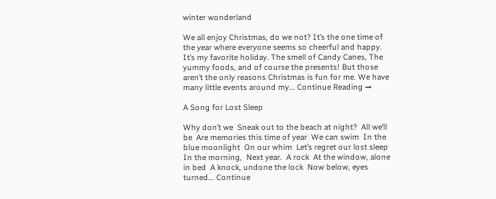winter wonderland

We all enjoy Christmas, do we not? It’s the one time of the year where everyone seems so cheerful and happy. It’s my favorite holiday. The smell of Candy Canes, The yummy foods, and of course the presents! But those aren’t the only reasons Christmas is fun for me. We have many little events around my... Continue Reading →

A Song for Lost Sleep

Why don’t we  Sneak out to the beach at night?  All we’ll be  Are memories this time of year  We can swim  In the blue moonlight  On our whim  Let’s regret our lost sleep  In the morning,  Next year.  A rock  At the window, alone in bed  A knock, undone the lock  Now below, eyes turned... Continue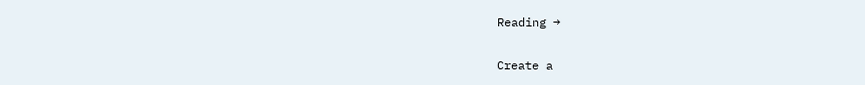Reading →

Create a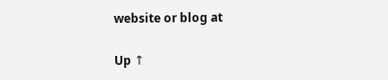website or blog at

Up ↑